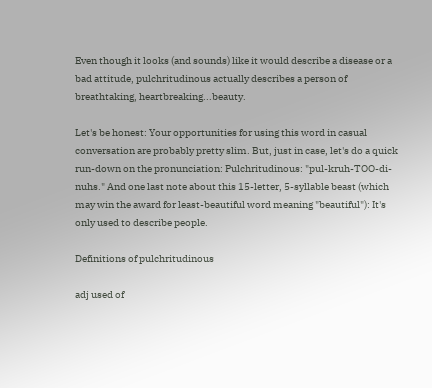Even though it looks (and sounds) like it would describe a disease or a bad attitude, pulchritudinous actually describes a person of breathtaking, heartbreaking...beauty.

Let's be honest: Your opportunities for using this word in casual conversation are probably pretty slim. But, just in case, let's do a quick run-down on the pronunciation: Pulchritudinous: "pul-kruh-TOO-di-nuhs." And one last note about this 15-letter, 5-syllable beast (which may win the award for least-beautiful word meaning "beautiful"): It's only used to describe people.

Definitions of pulchritudinous

adj used of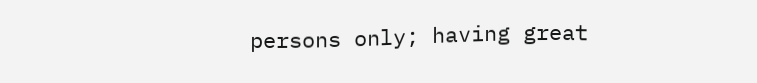persons only; having great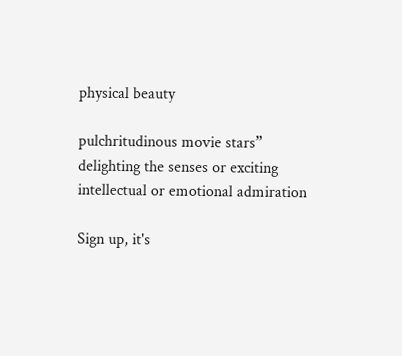physical beauty

pulchritudinous movie stars”
delighting the senses or exciting intellectual or emotional admiration

Sign up, it's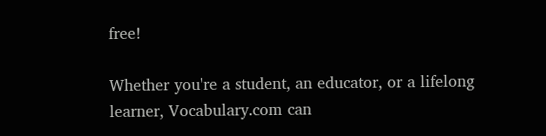free!

Whether you're a student, an educator, or a lifelong learner, Vocabulary.com can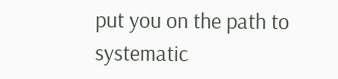put you on the path to systematic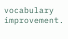vocabulary improvement.